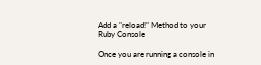Add a "reload!" Method to your Ruby Console

Once you are running a console in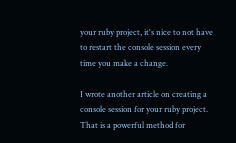your ruby project, it's nice to not have to restart the console session every time you make a change.

I wrote another article on creating a console session for your ruby project. That is a powerful method for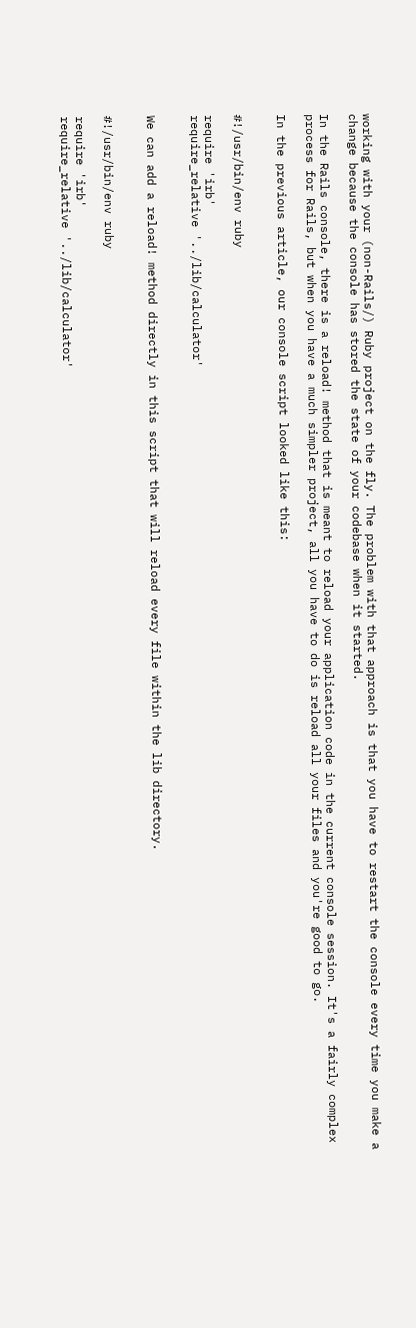working with your (non-Rails/) Ruby project on the fly. The problem with that approach is that you have to restart the console every time you make a change because the console has stored the state of your codebase when it started.

In the Rails console, there is a reload! method that is meant to reload your application code in the current console session. It's a fairly complex process for Rails, but when you have a much simpler project, all you have to do is reload all your files and you're good to go.

In the previous article, our console script looked like this:


#!/usr/bin/env ruby

require 'irb'
require_relative '../lib/calculator'


We can add a reload! method directly in this script that will reload every file within the lib directory.


#!/usr/bin/env ruby

require 'irb'
require_relative '../lib/calculator'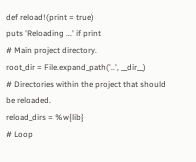def reload!(print = true)
puts 'Reloading ...' if print
# Main project directory.
root_dir = File.expand_path('..', __dir__)
# Directories within the project that should be reloaded.
reload_dirs = %w{lib}
# Loop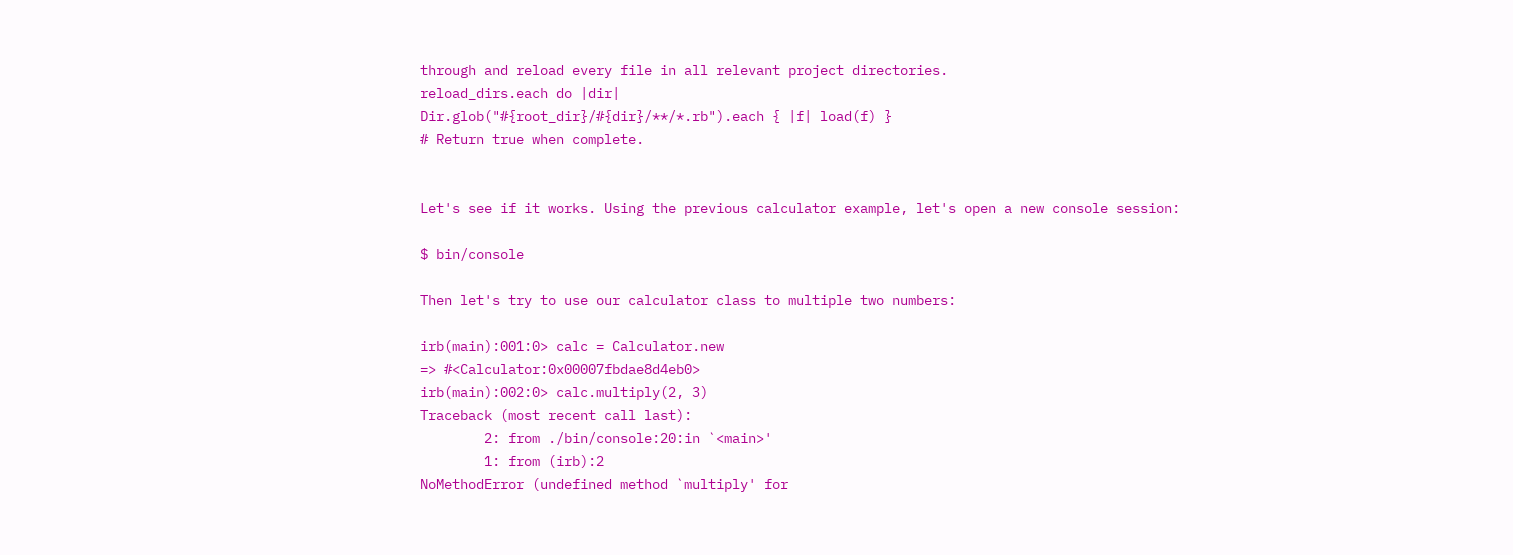through and reload every file in all relevant project directories.
reload_dirs.each do |dir|
Dir.glob("#{root_dir}/#{dir}/**/*.rb").each { |f| load(f) }
# Return true when complete.


Let's see if it works. Using the previous calculator example, let's open a new console session:

$ bin/console

Then let's try to use our calculator class to multiple two numbers:

irb(main):001:0> calc = Calculator.new
=> #<Calculator:0x00007fbdae8d4eb0>
irb(main):002:0> calc.multiply(2, 3)
Traceback (most recent call last):
        2: from ./bin/console:20:in `<main>'
        1: from (irb):2
NoMethodError (undefined method `multiply' for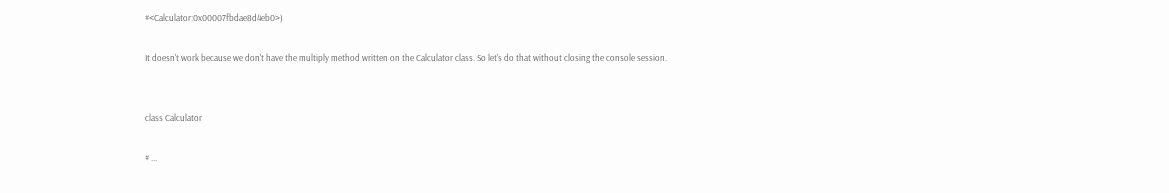#<Calculator:0x00007fbdae8d4eb0>)

It doesn't work because we don't have the multiply method written on the Calculator class. So let's do that without closing the console session.


class Calculator

# ...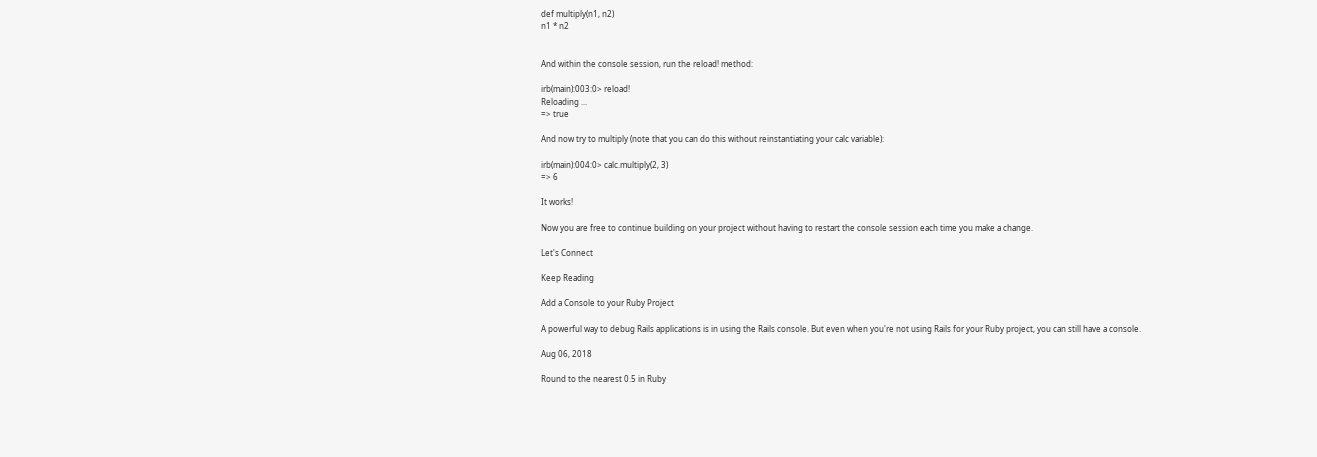def multiply(n1, n2)
n1 * n2


And within the console session, run the reload! method:

irb(main):003:0> reload!
Reloading ...
=> true

And now try to multiply (note that you can do this without reinstantiating your calc variable):

irb(main):004:0> calc.multiply(2, 3)
=> 6

It works!

Now you are free to continue building on your project without having to restart the console session each time you make a change.

Let's Connect

Keep Reading

Add a Console to your Ruby Project

A powerful way to debug Rails applications is in using the Rails console. But even when you're not using Rails for your Ruby project, you can still have a console.

Aug 06, 2018

Round to the nearest 0.5 in Ruby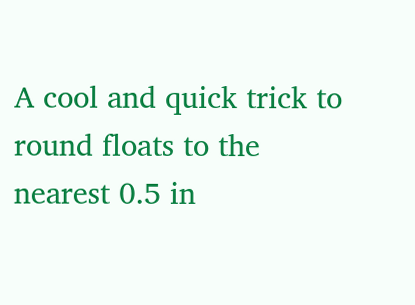A cool and quick trick to round floats to the nearest 0.5 in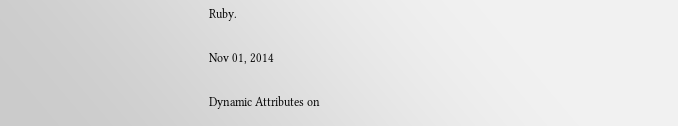Ruby.

Nov 01, 2014

Dynamic Attributes on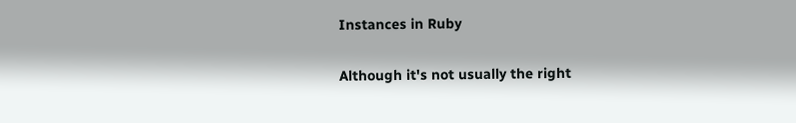Instances in Ruby

Although it's not usually the right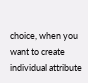choice, when you want to create individual attribute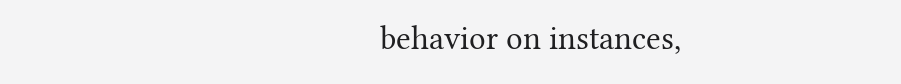behavior on instances,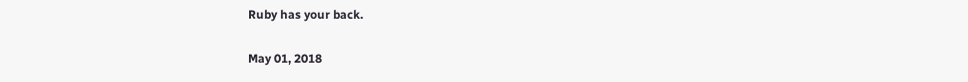Ruby has your back.

May 01, 2018